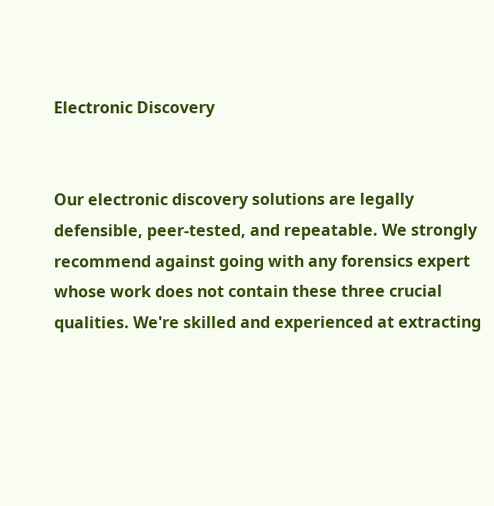Electronic Discovery


Our electronic discovery solutions are legally defensible, peer-tested, and repeatable. We strongly recommend against going with any forensics expert whose work does not contain these three crucial qualities. We're skilled and experienced at extracting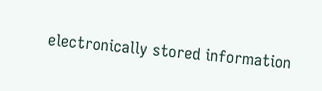electronically stored information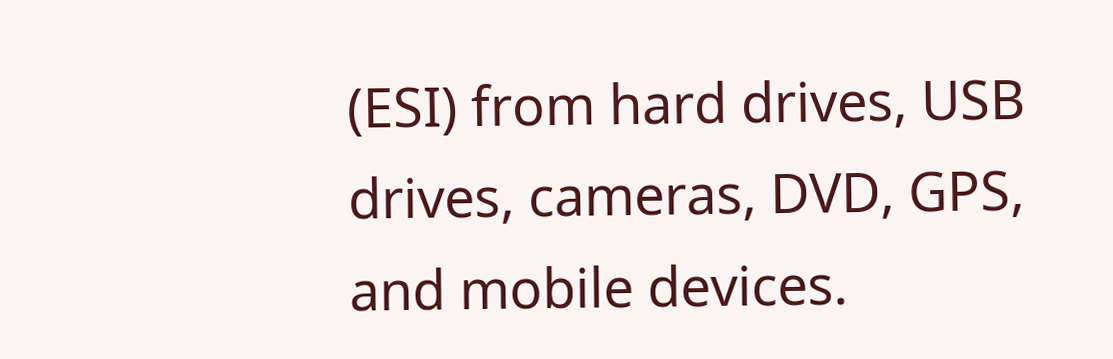(ESI) from hard drives, USB drives, cameras, DVD, GPS, and mobile devices.